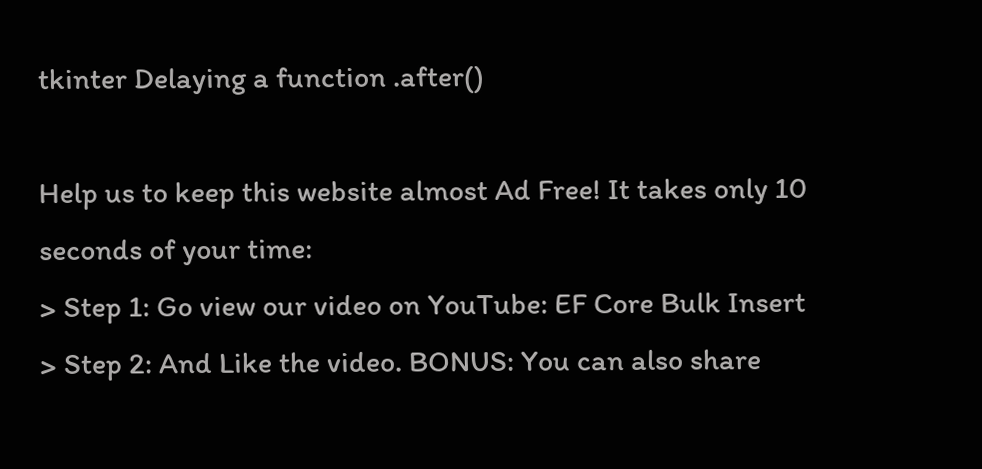tkinter Delaying a function .after()

Help us to keep this website almost Ad Free! It takes only 10 seconds of your time:
> Step 1: Go view our video on YouTube: EF Core Bulk Insert
> Step 2: And Like the video. BONUS: You can also share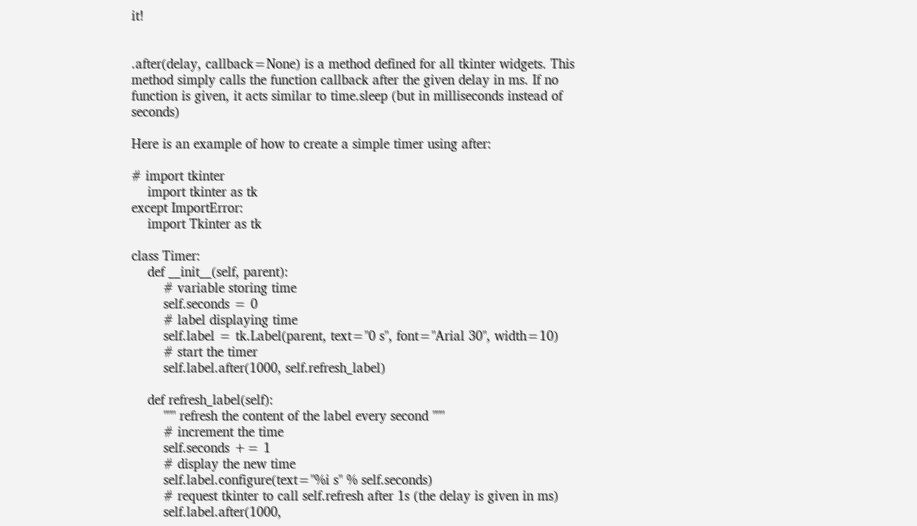it!


.after(delay, callback=None) is a method defined for all tkinter widgets. This method simply calls the function callback after the given delay in ms. If no function is given, it acts similar to time.sleep (but in milliseconds instead of seconds)

Here is an example of how to create a simple timer using after:

# import tkinter
    import tkinter as tk
except ImportError:
    import Tkinter as tk

class Timer:
    def __init__(self, parent):
        # variable storing time
        self.seconds = 0
        # label displaying time
        self.label = tk.Label(parent, text="0 s", font="Arial 30", width=10)
        # start the timer
        self.label.after(1000, self.refresh_label)

    def refresh_label(self):
        """ refresh the content of the label every second """
        # increment the time
        self.seconds += 1
        # display the new time
        self.label.configure(text="%i s" % self.seconds)
        # request tkinter to call self.refresh after 1s (the delay is given in ms)
        self.label.after(1000,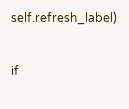self.refresh_label)

if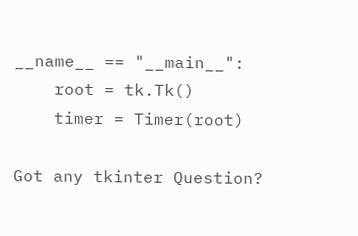__name__ == "__main__":
    root = tk.Tk()
    timer = Timer(root)

Got any tkinter Question?